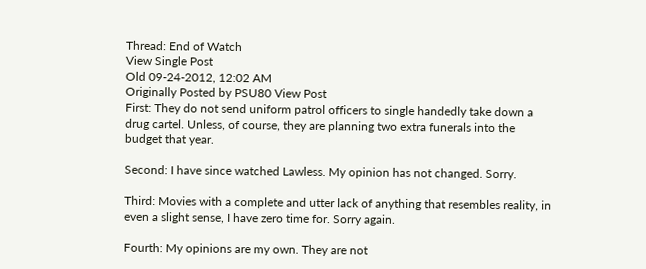Thread: End of Watch
View Single Post
Old 09-24-2012, 12:02 AM
Originally Posted by PSU80 View Post
First: They do not send uniform patrol officers to single handedly take down a drug cartel. Unless, of course, they are planning two extra funerals into the budget that year.

Second: I have since watched Lawless. My opinion has not changed. Sorry.

Third: Movies with a complete and utter lack of anything that resembles reality, in even a slight sense, I have zero time for. Sorry again.

Fourth: My opinions are my own. They are not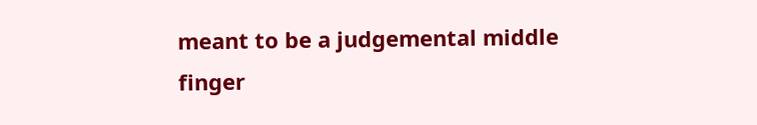meant to be a judgemental middle finger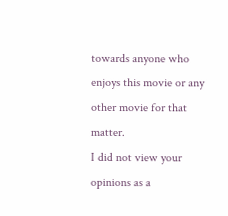towards anyone who enjoys this movie or any other movie for that matter.
I did not view your opinions as a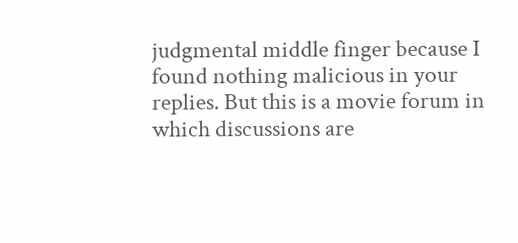judgmental middle finger because I found nothing malicious in your replies. But this is a movie forum in which discussions are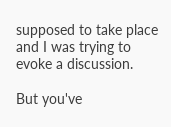supposed to take place and I was trying to evoke a discussion.

But you've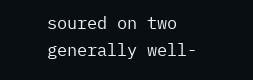soured on two generally well-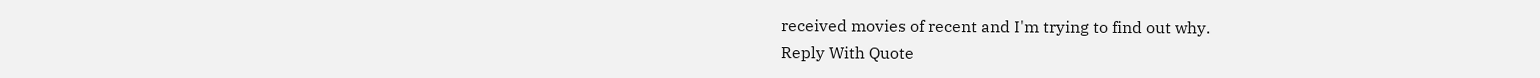received movies of recent and I'm trying to find out why.
Reply With Quote